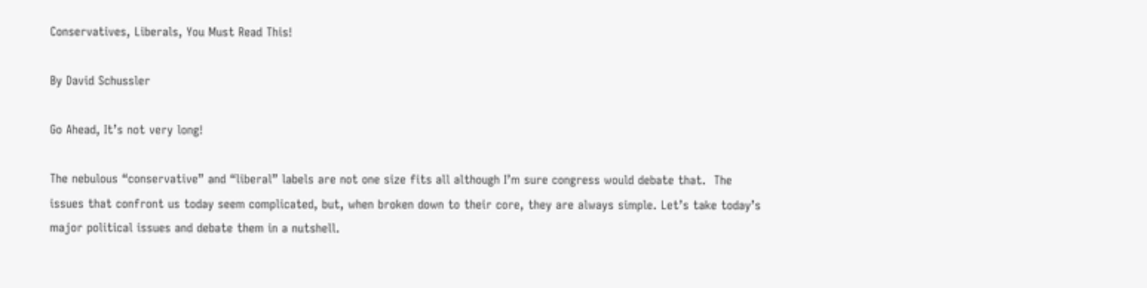Conservatives, Liberals, You Must Read This!

By David Schussler

Go Ahead, It’s not very long!

The nebulous “conservative” and “liberal” labels are not one size fits all although I’m sure congress would debate that.  The issues that confront us today seem complicated, but, when broken down to their core, they are always simple. Let’s take today’s major political issues and debate them in a nutshell.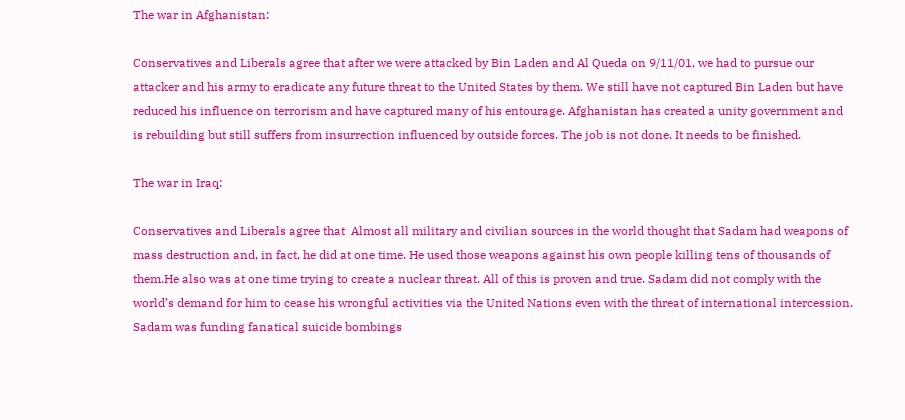The war in Afghanistan:

Conservatives and Liberals agree that after we were attacked by Bin Laden and Al Queda on 9/11/01, we had to pursue our attacker and his army to eradicate any future threat to the United States by them. We still have not captured Bin Laden but have reduced his influence on terrorism and have captured many of his entourage. Afghanistan has created a unity government and is rebuilding but still suffers from insurrection influenced by outside forces. The job is not done. It needs to be finished.

The war in Iraq:

Conservatives and Liberals agree that  Almost all military and civilian sources in the world thought that Sadam had weapons of mass destruction and, in fact, he did at one time. He used those weapons against his own people killing tens of thousands of them.He also was at one time trying to create a nuclear threat. All of this is proven and true. Sadam did not comply with the world’s demand for him to cease his wrongful activities via the United Nations even with the threat of international intercession. Sadam was funding fanatical suicide bombings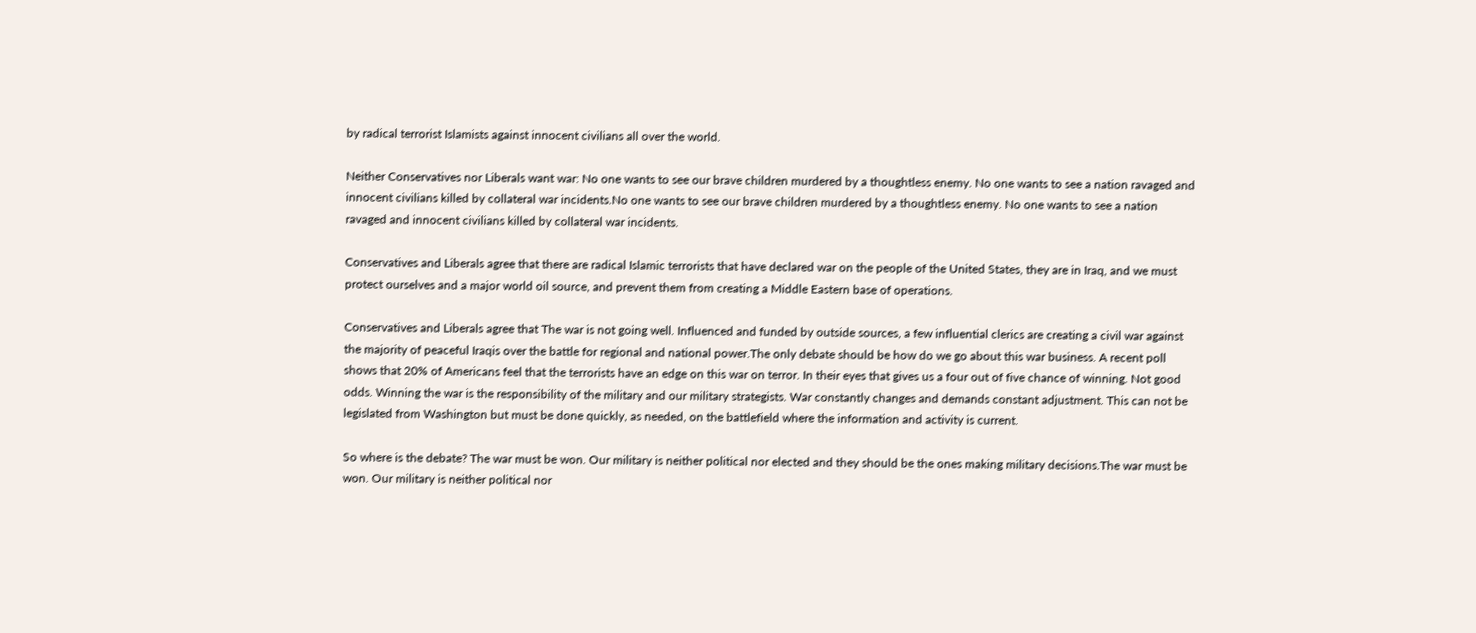by radical terrorist Islamists against innocent civilians all over the world.

Neither Conservatives nor Liberals want war: No one wants to see our brave children murdered by a thoughtless enemy. No one wants to see a nation ravaged and innocent civilians killed by collateral war incidents.No one wants to see our brave children murdered by a thoughtless enemy. No one wants to see a nation ravaged and innocent civilians killed by collateral war incidents.

Conservatives and Liberals agree that there are radical Islamic terrorists that have declared war on the people of the United States, they are in Iraq, and we must protect ourselves and a major world oil source, and prevent them from creating a Middle Eastern base of operations.

Conservatives and Liberals agree that The war is not going well. Influenced and funded by outside sources, a few influential clerics are creating a civil war against the majority of peaceful Iraqis over the battle for regional and national power.The only debate should be how do we go about this war business. A recent poll shows that 20% of Americans feel that the terrorists have an edge on this war on terror. In their eyes that gives us a four out of five chance of winning. Not good odds. Winning the war is the responsibility of the military and our military strategists. War constantly changes and demands constant adjustment. This can not be legislated from Washington but must be done quickly, as needed, on the battlefield where the information and activity is current.

So where is the debate? The war must be won. Our military is neither political nor elected and they should be the ones making military decisions.The war must be won. Our military is neither political nor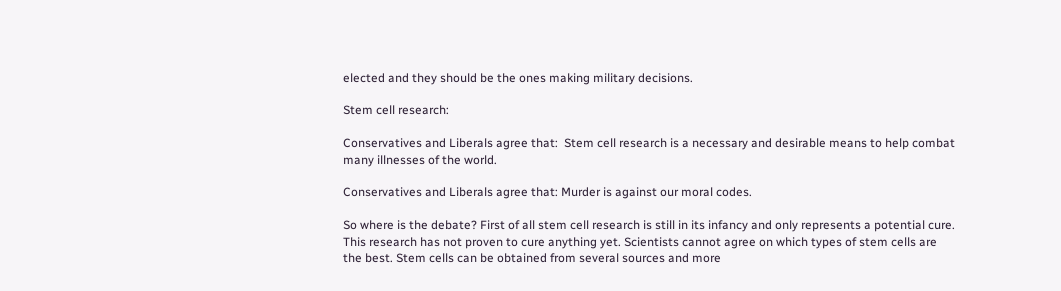elected and they should be the ones making military decisions.

Stem cell research:

Conservatives and Liberals agree that:  Stem cell research is a necessary and desirable means to help combat many illnesses of the world.

Conservatives and Liberals agree that: Murder is against our moral codes.

So where is the debate? First of all stem cell research is still in its infancy and only represents a potential cure. This research has not proven to cure anything yet. Scientists cannot agree on which types of stem cells are the best. Stem cells can be obtained from several sources and more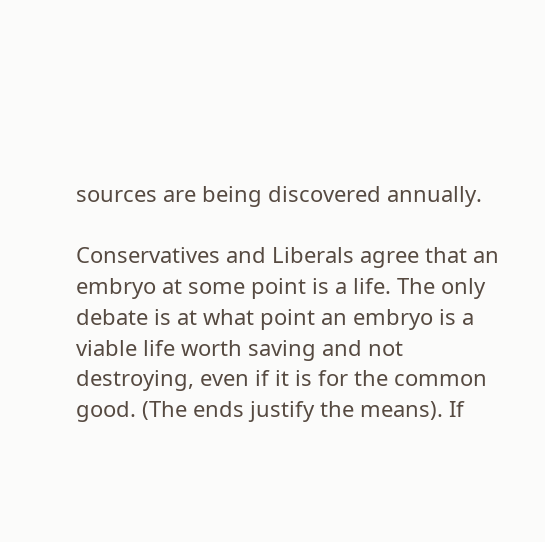sources are being discovered annually.

Conservatives and Liberals agree that an embryo at some point is a life. The only debate is at what point an embryo is a viable life worth saving and not destroying, even if it is for the common good. (The ends justify the means). If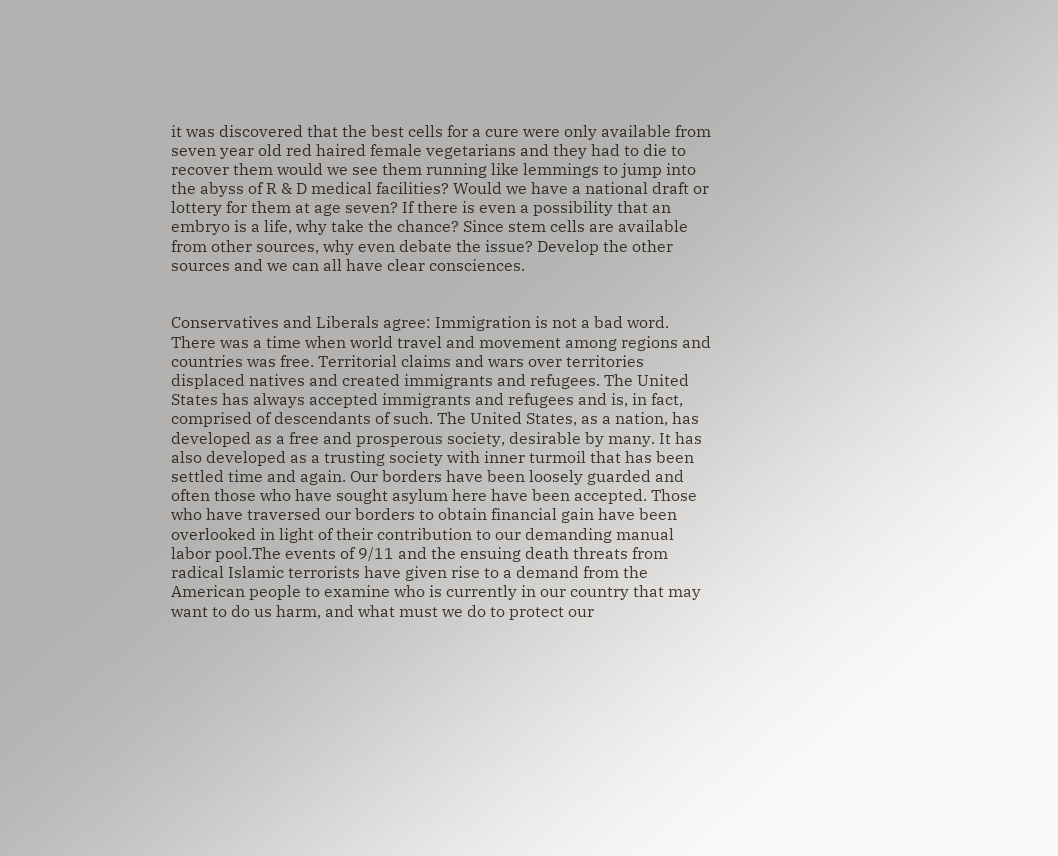it was discovered that the best cells for a cure were only available from seven year old red haired female vegetarians and they had to die to recover them would we see them running like lemmings to jump into the abyss of R & D medical facilities? Would we have a national draft or lottery for them at age seven? If there is even a possibility that an embryo is a life, why take the chance? Since stem cells are available from other sources, why even debate the issue? Develop the other sources and we can all have clear consciences.


Conservatives and Liberals agree: Immigration is not a bad word. There was a time when world travel and movement among regions and countries was free. Territorial claims and wars over territories displaced natives and created immigrants and refugees. The United States has always accepted immigrants and refugees and is, in fact, comprised of descendants of such. The United States, as a nation, has developed as a free and prosperous society, desirable by many. It has also developed as a trusting society with inner turmoil that has been settled time and again. Our borders have been loosely guarded and often those who have sought asylum here have been accepted. Those who have traversed our borders to obtain financial gain have been overlooked in light of their contribution to our demanding manual labor pool.The events of 9/11 and the ensuing death threats from radical Islamic terrorists have given rise to a demand from the American people to examine who is currently in our country that may want to do us harm, and what must we do to protect our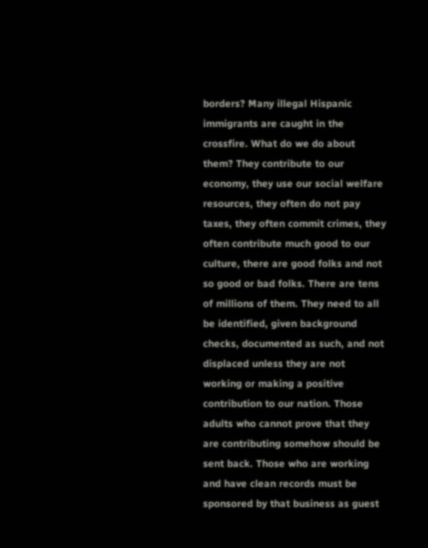borders? Many illegal Hispanic immigrants are caught in the crossfire. What do we do about them? They contribute to our economy, they use our social welfare resources, they often do not pay taxes, they often commit crimes, they often contribute much good to our culture, there are good folks and not so good or bad folks. There are tens of millions of them. They need to all be identified, given background checks, documented as such, and not displaced unless they are not working or making a positive contribution to our nation. Those adults who cannot prove that they are contributing somehow should be sent back. Those who are working and have clean records must be sponsored by that business as guest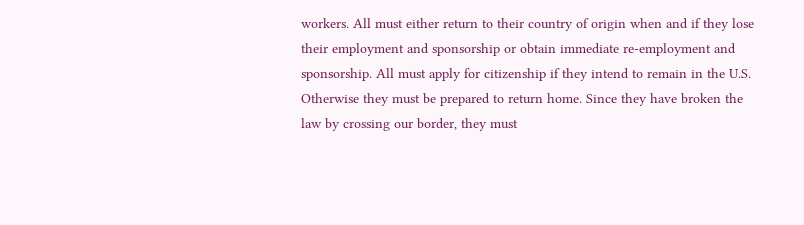workers. All must either return to their country of origin when and if they lose their employment and sponsorship or obtain immediate re-employment and sponsorship. All must apply for citizenship if they intend to remain in the U.S. Otherwise they must be prepared to return home. Since they have broken the law by crossing our border, they must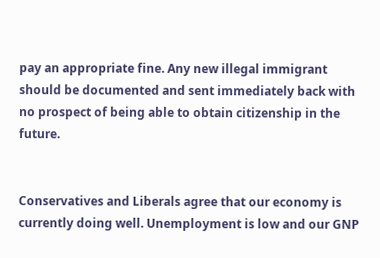pay an appropriate fine. Any new illegal immigrant should be documented and sent immediately back with no prospect of being able to obtain citizenship in the future.


Conservatives and Liberals agree that our economy is currently doing well. Unemployment is low and our GNP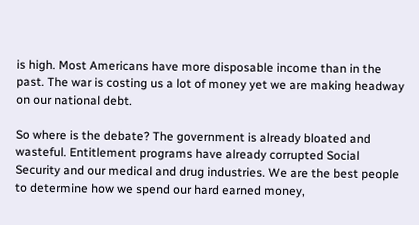is high. Most Americans have more disposable income than in the past. The war is costing us a lot of money yet we are making headway on our national debt.

So where is the debate? The government is already bloated and wasteful. Entitlement programs have already corrupted Social Security and our medical and drug industries. We are the best people to determine how we spend our hard earned money,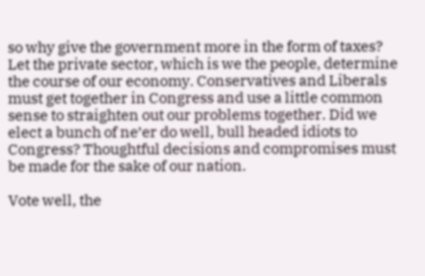so why give the government more in the form of taxes? Let the private sector, which is we the people, determine the course of our economy. Conservatives and Liberals must get together in Congress and use a little common sense to straighten out our problems together. Did we elect a bunch of ne’er do well, bull headed idiots to Congress? Thoughtful decisions and compromises must be made for the sake of our nation.

Vote well, the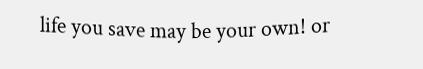life you save may be your own! or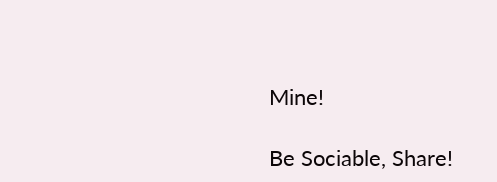Mine!

Be Sociable, Share!